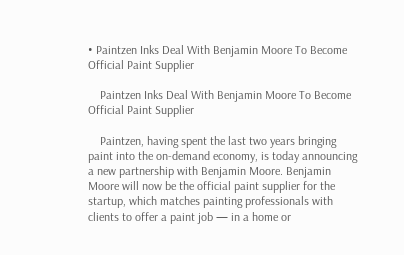• Paintzen Inks Deal With Benjamin Moore To Become Official Paint Supplier

    Paintzen Inks Deal With Benjamin Moore To Become Official Paint Supplier

    Paintzen, having spent the last two years bringing paint into the on-demand economy, is today announcing a new partnership with Benjamin Moore. Benjamin Moore will now be the official paint supplier for the startup, which matches painting professionals with clients to offer a paint job — in a home or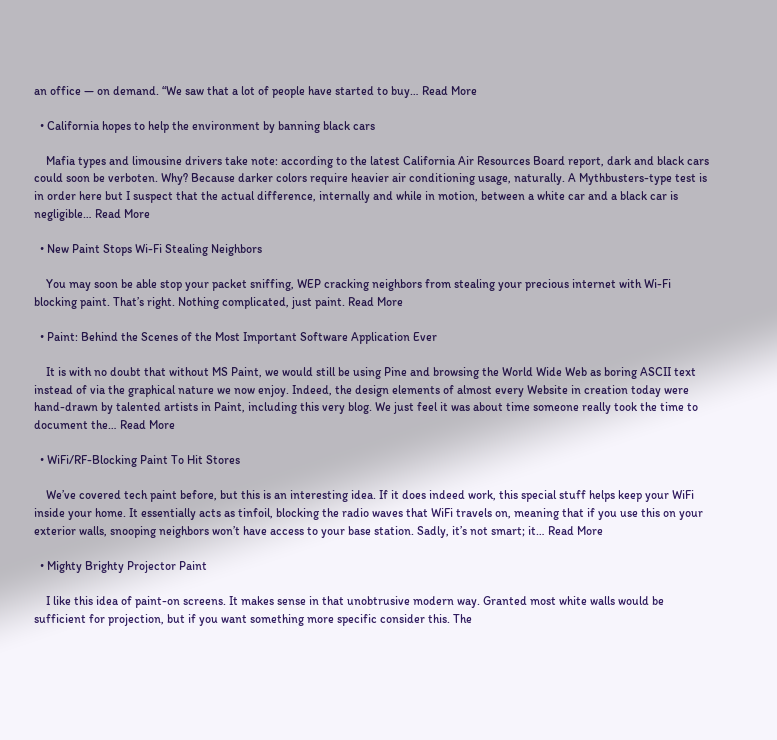an office — on demand. “We saw that a lot of people have started to buy… Read More

  • California hopes to help the environment by banning black cars

    Mafia types and limousine drivers take note: according to the latest California Air Resources Board report, dark and black cars could soon be verboten. Why? Because darker colors require heavier air conditioning usage, naturally. A Mythbusters-type test is in order here but I suspect that the actual difference, internally and while in motion, between a white car and a black car is negligible… Read More

  • New Paint Stops Wi-Fi Stealing Neighbors

    You may soon be able stop your packet sniffing, WEP cracking neighbors from stealing your precious internet with Wi-Fi blocking paint. That’s right. Nothing complicated, just paint. Read More

  • Paint: Behind the Scenes of the Most Important Software Application Ever

    It is with no doubt that without MS Paint, we would still be using Pine and browsing the World Wide Web as boring ASCII text instead of via the graphical nature we now enjoy. Indeed, the design elements of almost every Website in creation today were hand-drawn by talented artists in Paint, including this very blog. We just feel it was about time someone really took the time to document the… Read More

  • WiFi/RF-Blocking Paint To Hit Stores

    We’ve covered tech paint before, but this is an interesting idea. If it does indeed work, this special stuff helps keep your WiFi inside your home. It essentially acts as tinfoil, blocking the radio waves that WiFi travels on, meaning that if you use this on your exterior walls, snooping neighbors won’t have access to your base station. Sadly, it’s not smart; it… Read More

  • Mighty Brighty Projector Paint

    I like this idea of paint-on screens. It makes sense in that unobtrusive modern way. Granted most white walls would be sufficient for projection, but if you want something more specific consider this. The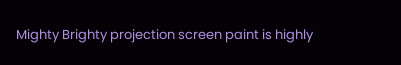Mighty Brighty projection screen paint is highly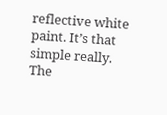reflective white paint. It’s that simple really. The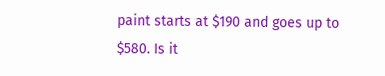paint starts at $190 and goes up to $580. Is it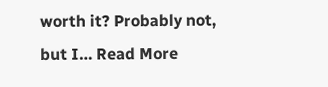worth it? Probably not, but I… Read More